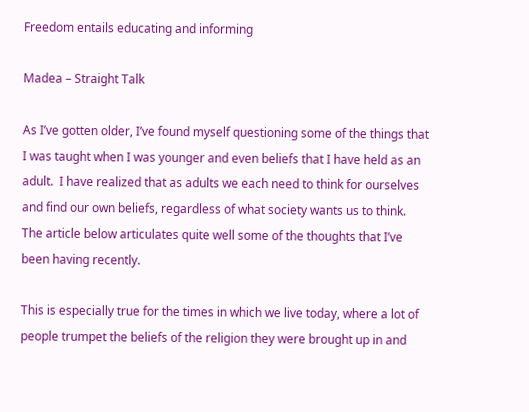Freedom entails educating and informing

Madea – Straight Talk

As I’ve gotten older, I’ve found myself questioning some of the things that I was taught when I was younger and even beliefs that I have held as an adult.  I have realized that as adults we each need to think for ourselves and find our own beliefs, regardless of what society wants us to think.  The article below articulates quite well some of the thoughts that I’ve been having recently.

This is especially true for the times in which we live today, where a lot of people trumpet the beliefs of the religion they were brought up in and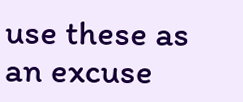use these as an excuse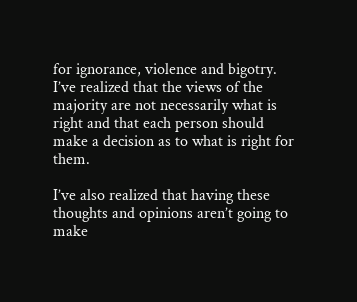for ignorance, violence and bigotry.  I’ve realized that the views of the majority are not necessarily what is right and that each person should make a decision as to what is right for them.

I’ve also realized that having these thoughts and opinions aren’t going to make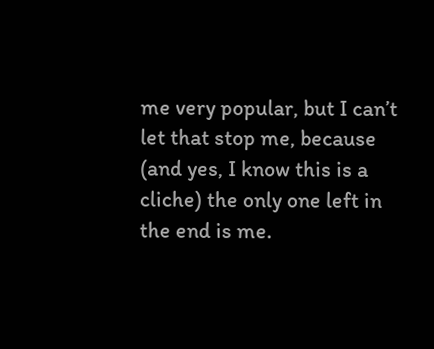me very popular, but I can’t let that stop me, because (and yes, I know this is a cliche) the only one left in the end is me.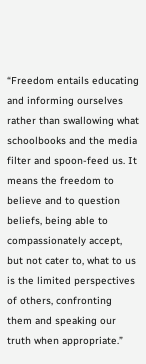“Freedom entails educating and informing ourselves rather than swallowing what schoolbooks and the media filter and spoon-feed us. It means the freedom to believe and to question beliefs, being able to compassionately accept, but not cater to, what to us is the limited perspectives of others, confronting them and speaking our truth when appropriate.”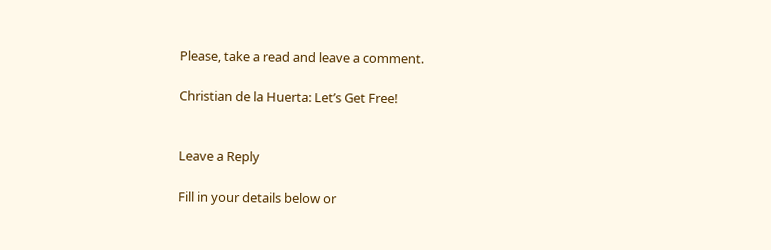Please, take a read and leave a comment.

Christian de la Huerta: Let’s Get Free!


Leave a Reply

Fill in your details below or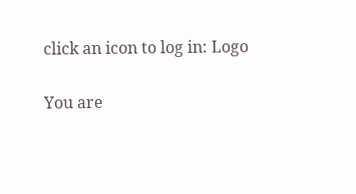click an icon to log in: Logo

You are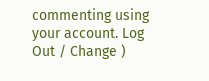commenting using your account. Log Out / Change )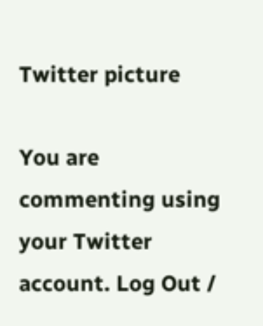Twitter picture

You are commenting using your Twitter account. Log Out /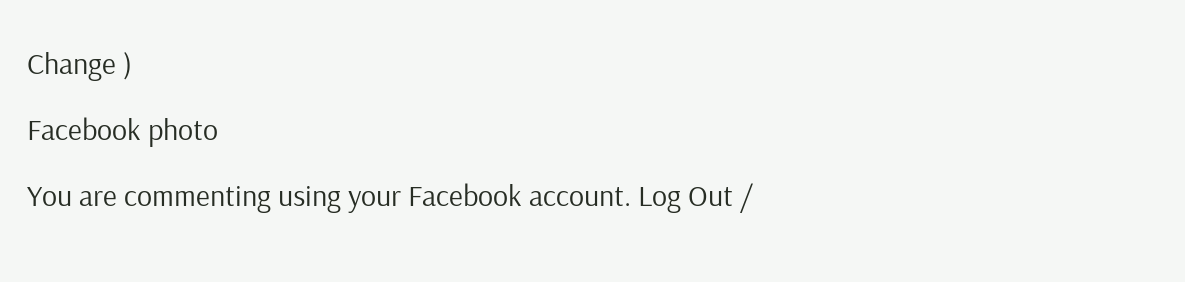Change )

Facebook photo

You are commenting using your Facebook account. Log Out /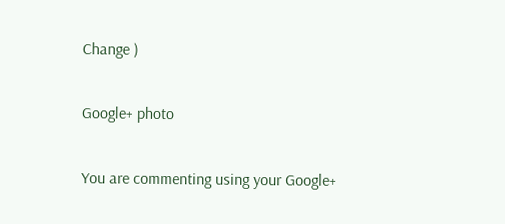Change )

Google+ photo

You are commenting using your Google+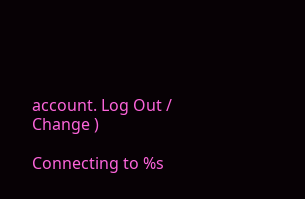account. Log Out / Change )

Connecting to %s